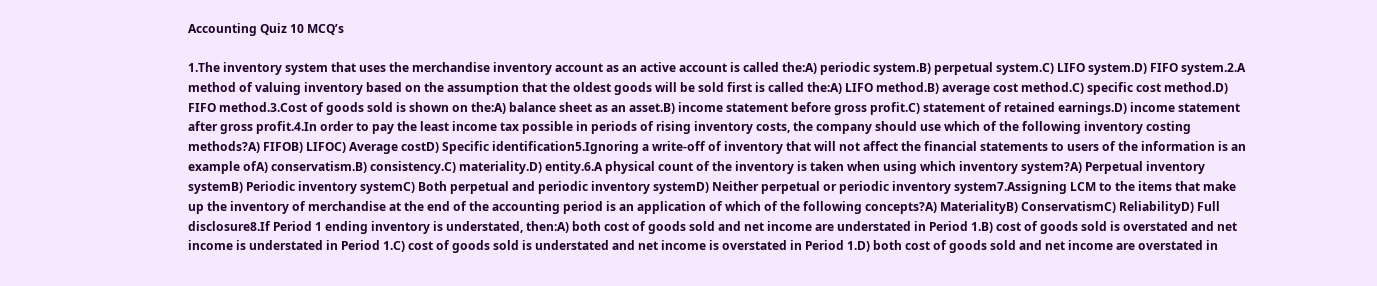Accounting Quiz 10 MCQ’s

1.The inventory system that uses the merchandise inventory account as an active account is called the:A) periodic system.B) perpetual system.C) LIFO system.D) FIFO system.2.A method of valuing inventory based on the assumption that the oldest goods will be sold first is called the:A) LIFO method.B) average cost method.C) specific cost method.D) FIFO method.3.Cost of goods sold is shown on the:A) balance sheet as an asset.B) income statement before gross profit.C) statement of retained earnings.D) income statement after gross profit.4.In order to pay the least income tax possible in periods of rising inventory costs, the company should use which of the following inventory costing methods?A) FIFOB) LIFOC) Average costD) Specific identification5.Ignoring a write-off of inventory that will not affect the financial statements to users of the information is an example ofA) conservatism.B) consistency.C) materiality.D) entity.6.A physical count of the inventory is taken when using which inventory system?A) Perpetual inventory systemB) Periodic inventory systemC) Both perpetual and periodic inventory systemD) Neither perpetual or periodic inventory system7.Assigning LCM to the items that make up the inventory of merchandise at the end of the accounting period is an application of which of the following concepts?A) MaterialityB) ConservatismC) ReliabilityD) Full disclosure8.If Period 1 ending inventory is understated, then:A) both cost of goods sold and net income are understated in Period 1.B) cost of goods sold is overstated and net income is understated in Period 1.C) cost of goods sold is understated and net income is overstated in Period 1.D) both cost of goods sold and net income are overstated in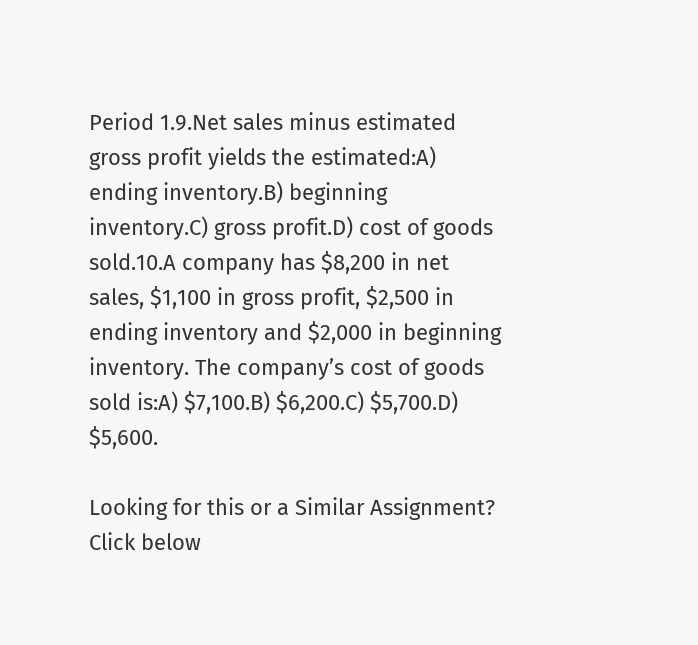Period 1.9.Net sales minus estimated gross profit yields the estimated:A) ending inventory.B) beginning inventory.C) gross profit.D) cost of goods sold.10.A company has $8,200 in net sales, $1,100 in gross profit, $2,500 in ending inventory and $2,000 in beginning inventory. The company’s cost of goods sold is:A) $7,100.B) $6,200.C) $5,700.D) $5,600.

Looking for this or a Similar Assignment? Click below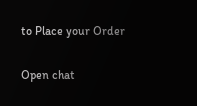to Place your Order

Open chat